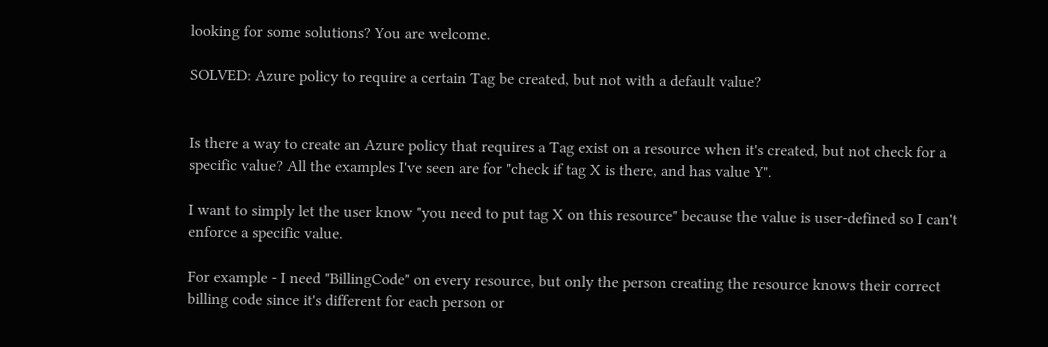looking for some solutions? You are welcome.

SOLVED: Azure policy to require a certain Tag be created, but not with a default value?


Is there a way to create an Azure policy that requires a Tag exist on a resource when it's created, but not check for a specific value? All the examples I've seen are for "check if tag X is there, and has value Y".

I want to simply let the user know "you need to put tag X on this resource" because the value is user-defined so I can't enforce a specific value.

For example - I need "BillingCode" on every resource, but only the person creating the resource knows their correct billing code since it's different for each person or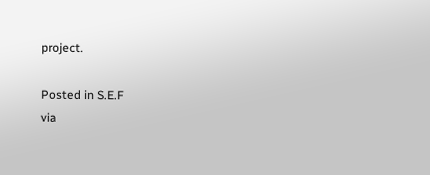project.

Posted in S.E.F
via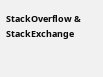StackOverflow & StackExchange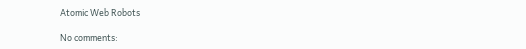Atomic Web Robots

No comments: